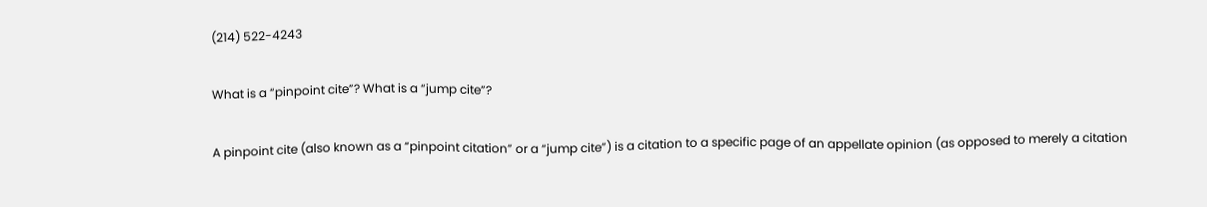(214) 522-4243

What is a “pinpoint cite”? What is a “jump cite”?

A pinpoint cite (also known as a “pinpoint citation” or a “jump cite”) is a citation to a specific page of an appellate opinion (as opposed to merely a citation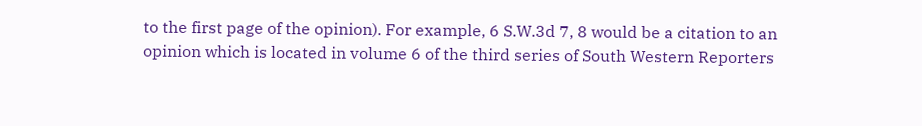to the first page of the opinion). For example, 6 S.W.3d 7, 8 would be a citation to an opinion which is located in volume 6 of the third series of South Western Reporters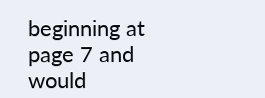beginning at page 7 and would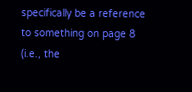specifically be a reference to something on page 8 (i.e., the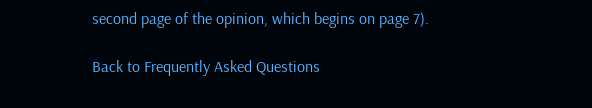second page of the opinion, which begins on page 7).

Back to Frequently Asked Questions